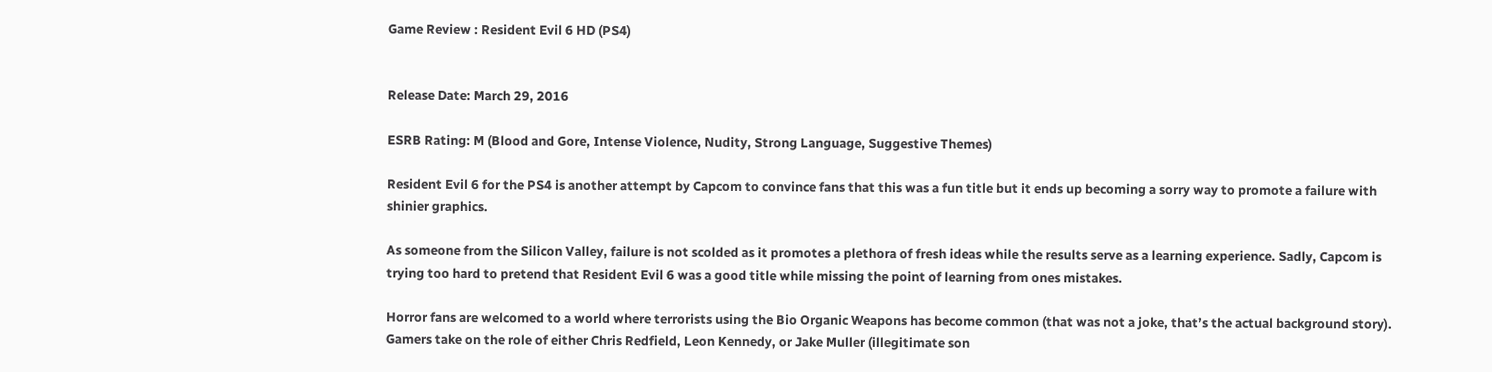Game Review : Resident Evil 6 HD (PS4)


Release Date: March 29, 2016

ESRB Rating: M (Blood and Gore, Intense Violence, Nudity, Strong Language, Suggestive Themes)

Resident Evil 6 for the PS4 is another attempt by Capcom to convince fans that this was a fun title but it ends up becoming a sorry way to promote a failure with shinier graphics.

As someone from the Silicon Valley, failure is not scolded as it promotes a plethora of fresh ideas while the results serve as a learning experience. Sadly, Capcom is trying too hard to pretend that Resident Evil 6 was a good title while missing the point of learning from ones mistakes.

Horror fans are welcomed to a world where terrorists using the Bio Organic Weapons has become common (that was not a joke, that’s the actual background story). Gamers take on the role of either Chris Redfield, Leon Kennedy, or Jake Muller (illegitimate son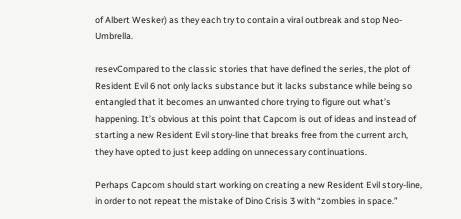of Albert Wesker) as they each try to contain a viral outbreak and stop Neo-Umbrella.

resevCompared to the classic stories that have defined the series, the plot of Resident Evil 6 not only lacks substance but it lacks substance while being so entangled that it becomes an unwanted chore trying to figure out what’s happening. It’s obvious at this point that Capcom is out of ideas and instead of starting a new Resident Evil story-line that breaks free from the current arch, they have opted to just keep adding on unnecessary continuations.

Perhaps Capcom should start working on creating a new Resident Evil story-line, in order to not repeat the mistake of Dino Crisis 3 with “zombies in space.”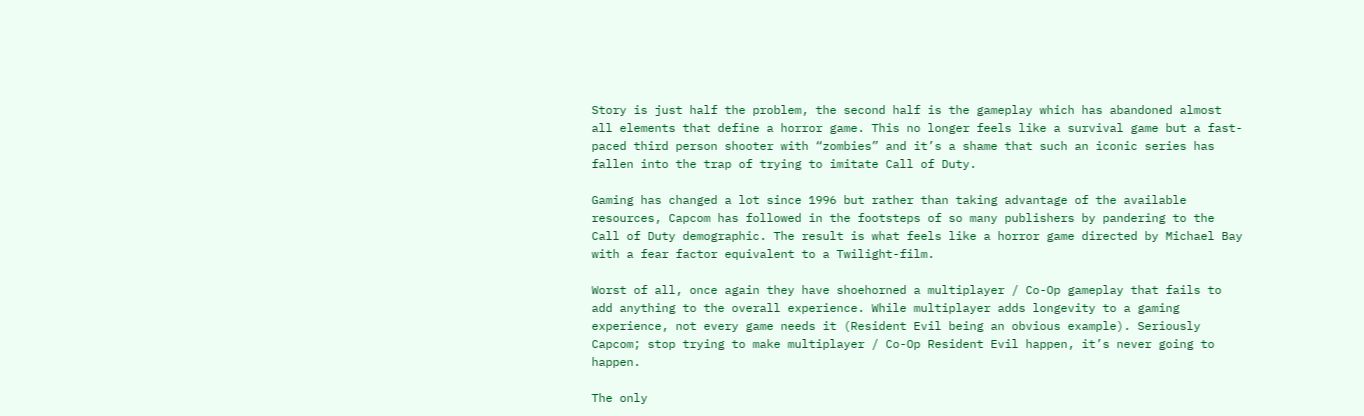Story is just half the problem, the second half is the gameplay which has abandoned almost all elements that define a horror game. This no longer feels like a survival game but a fast-paced third person shooter with “zombies” and it’s a shame that such an iconic series has fallen into the trap of trying to imitate Call of Duty.

Gaming has changed a lot since 1996 but rather than taking advantage of the available resources, Capcom has followed in the footsteps of so many publishers by pandering to the Call of Duty demographic. The result is what feels like a horror game directed by Michael Bay with a fear factor equivalent to a Twilight-film.

Worst of all, once again they have shoehorned a multiplayer / Co-Op gameplay that fails to add anything to the overall experience. While multiplayer adds longevity to a gaming experience, not every game needs it (Resident Evil being an obvious example). Seriously Capcom; stop trying to make multiplayer / Co-Op Resident Evil happen, it’s never going to happen.

The only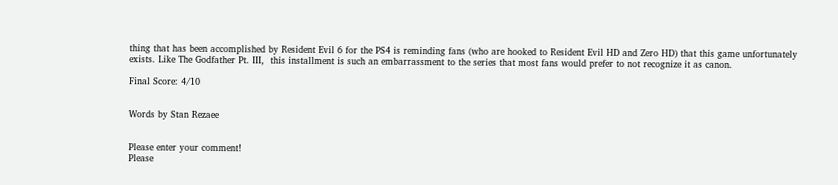thing that has been accomplished by Resident Evil 6 for the PS4 is reminding fans (who are hooked to Resident Evil HD and Zero HD) that this game unfortunately exists. Like The Godfather Pt. III,  this installment is such an embarrassment to the series that most fans would prefer to not recognize it as canon.

Final Score: 4/10


Words by Stan Rezaee


Please enter your comment!
Please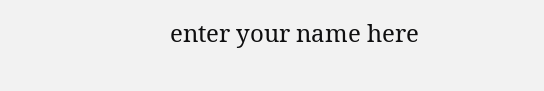enter your name here